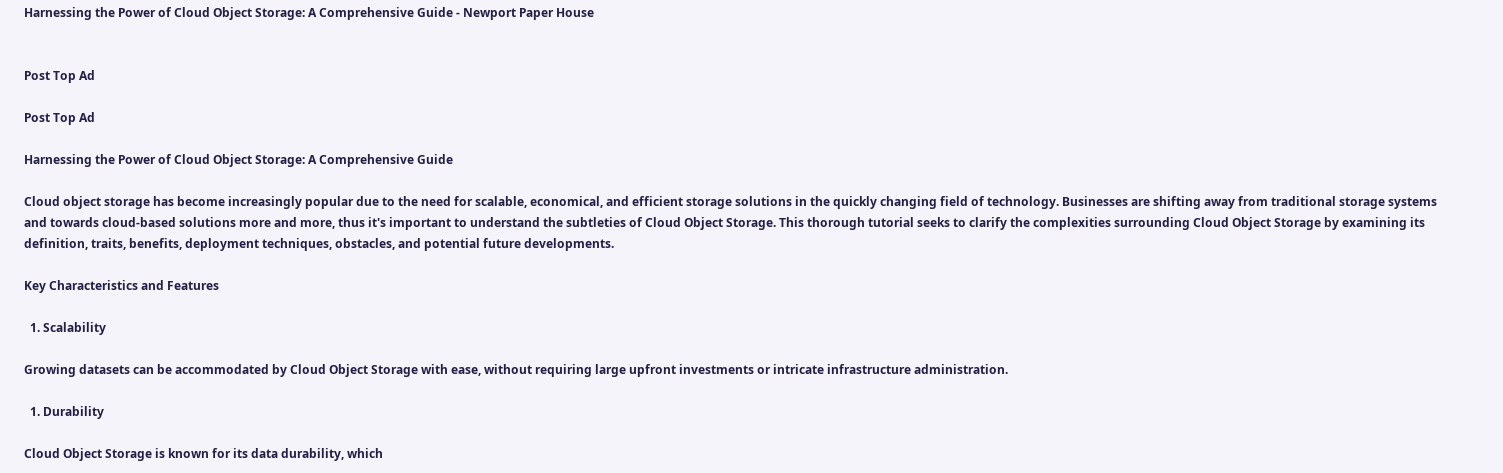Harnessing the Power of Cloud Object Storage: A Comprehensive Guide - Newport Paper House


Post Top Ad

Post Top Ad

Harnessing the Power of Cloud Object Storage: A Comprehensive Guide

Cloud object storage has become increasingly popular due to the need for scalable, economical, and efficient storage solutions in the quickly changing field of technology. Businesses are shifting away from traditional storage systems and towards cloud-based solutions more and more, thus it's important to understand the subtleties of Cloud Object Storage. This thorough tutorial seeks to clarify the complexities surrounding Cloud Object Storage by examining its definition, traits, benefits, deployment techniques, obstacles, and potential future developments.

Key Characteristics and Features

  1. Scalability

Growing datasets can be accommodated by Cloud Object Storage with ease, without requiring large upfront investments or intricate infrastructure administration.

  1. Durability

Cloud Object Storage is known for its data durability, which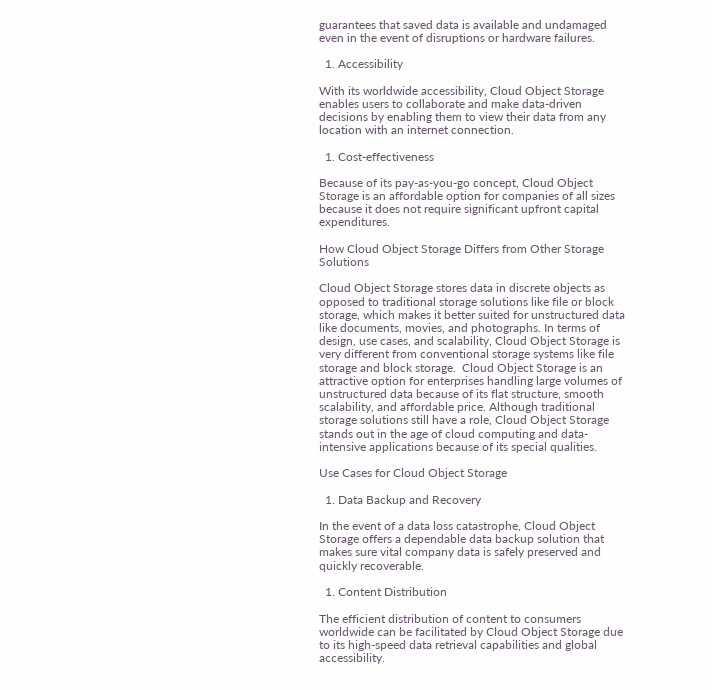guarantees that saved data is available and undamaged even in the event of disruptions or hardware failures.

  1. Accessibility

With its worldwide accessibility, Cloud Object Storage enables users to collaborate and make data-driven decisions by enabling them to view their data from any location with an internet connection.

  1. Cost-effectiveness

Because of its pay-as-you-go concept, Cloud Object Storage is an affordable option for companies of all sizes because it does not require significant upfront capital expenditures.

How Cloud Object Storage Differs from Other Storage Solutions

Cloud Object Storage stores data in discrete objects as opposed to traditional storage solutions like file or block storage, which makes it better suited for unstructured data like documents, movies, and photographs. In terms of design, use cases, and scalability, Cloud Object Storage is very different from conventional storage systems like file storage and block storage.  Cloud Object Storage is an attractive option for enterprises handling large volumes of unstructured data because of its flat structure, smooth scalability, and affordable price. Although traditional storage solutions still have a role, Cloud Object Storage stands out in the age of cloud computing and data-intensive applications because of its special qualities.

Use Cases for Cloud Object Storage

  1. Data Backup and Recovery

In the event of a data loss catastrophe, Cloud Object Storage offers a dependable data backup solution that makes sure vital company data is safely preserved and quickly recoverable.

  1. Content Distribution

The efficient distribution of content to consumers worldwide can be facilitated by Cloud Object Storage due to its high-speed data retrieval capabilities and global accessibility.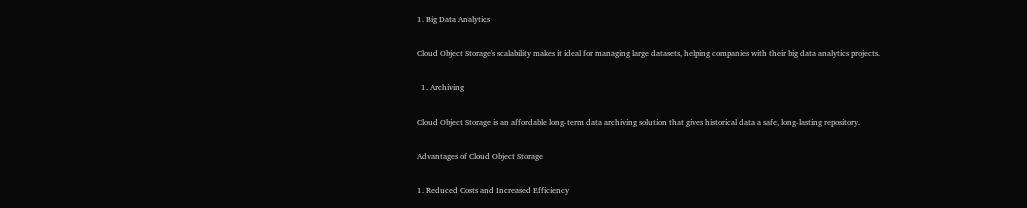1. Big Data Analytics

Cloud Object Storage's scalability makes it ideal for managing large datasets, helping companies with their big data analytics projects.

  1. Archiving

Cloud Object Storage is an affordable long-term data archiving solution that gives historical data a safe, long-lasting repository.

Advantages of Cloud Object Storage

1. Reduced Costs and Increased Efficiency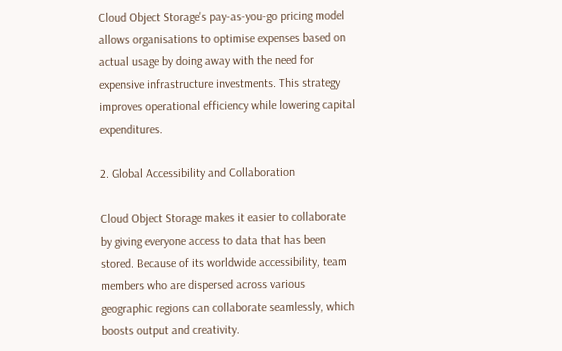Cloud Object Storage's pay-as-you-go pricing model allows organisations to optimise expenses based on actual usage by doing away with the need for expensive infrastructure investments. This strategy improves operational efficiency while lowering capital expenditures.

2. Global Accessibility and Collaboration

Cloud Object Storage makes it easier to collaborate by giving everyone access to data that has been stored. Because of its worldwide accessibility, team members who are dispersed across various geographic regions can collaborate seamlessly, which boosts output and creativity.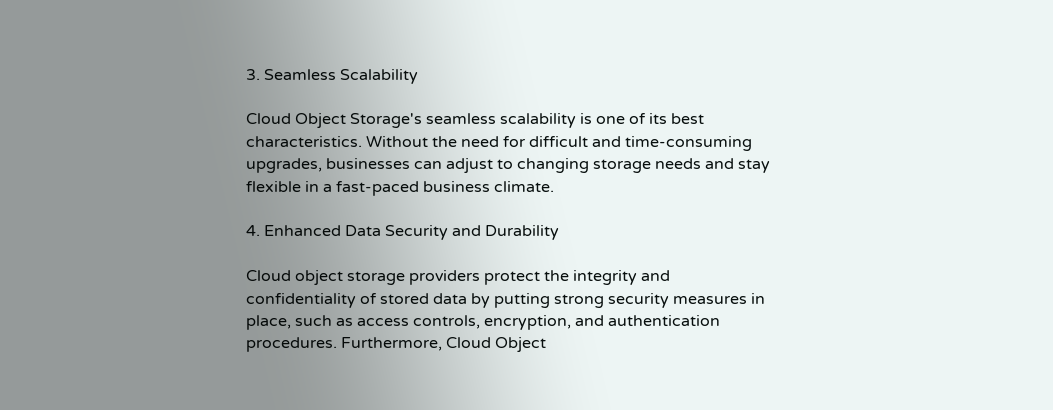3. Seamless Scalability

Cloud Object Storage's seamless scalability is one of its best characteristics. Without the need for difficult and time-consuming upgrades, businesses can adjust to changing storage needs and stay flexible in a fast-paced business climate.

4. Enhanced Data Security and Durability

Cloud object storage providers protect the integrity and confidentiality of stored data by putting strong security measures in place, such as access controls, encryption, and authentication procedures. Furthermore, Cloud Object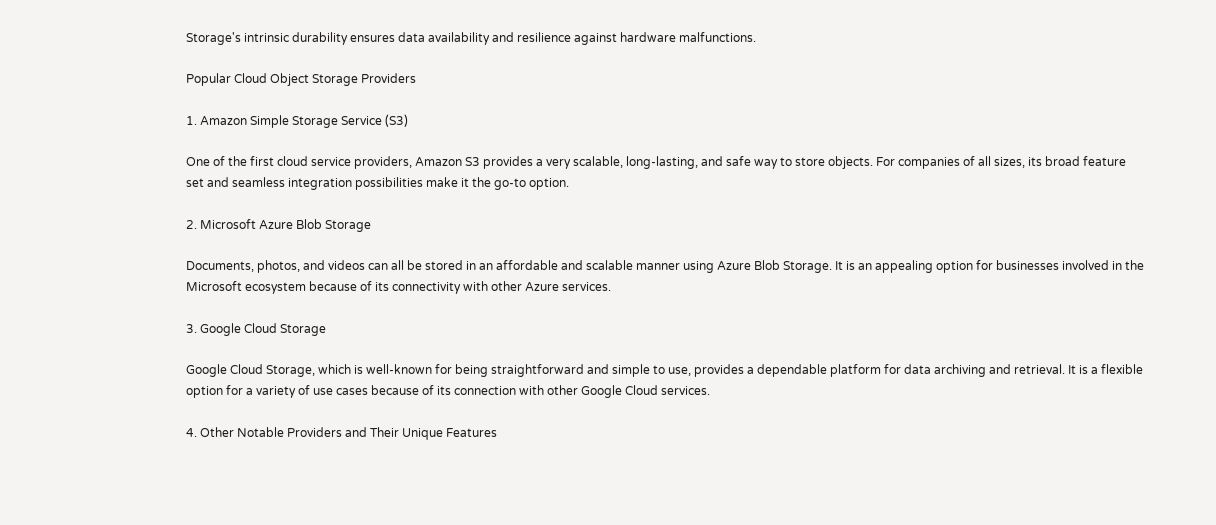Storage's intrinsic durability ensures data availability and resilience against hardware malfunctions.

Popular Cloud Object Storage Providers

1. Amazon Simple Storage Service (S3)

One of the first cloud service providers, Amazon S3 provides a very scalable, long-lasting, and safe way to store objects. For companies of all sizes, its broad feature set and seamless integration possibilities make it the go-to option.

2. Microsoft Azure Blob Storage

Documents, photos, and videos can all be stored in an affordable and scalable manner using Azure Blob Storage. It is an appealing option for businesses involved in the Microsoft ecosystem because of its connectivity with other Azure services.

3. Google Cloud Storage

Google Cloud Storage, which is well-known for being straightforward and simple to use, provides a dependable platform for data archiving and retrieval. It is a flexible option for a variety of use cases because of its connection with other Google Cloud services.

4. Other Notable Providers and Their Unique Features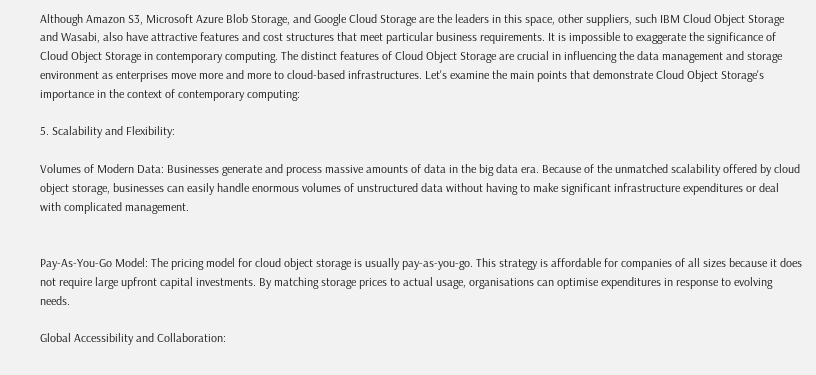Although Amazon S3, Microsoft Azure Blob Storage, and Google Cloud Storage are the leaders in this space, other suppliers, such IBM Cloud Object Storage and Wasabi, also have attractive features and cost structures that meet particular business requirements. It is impossible to exaggerate the significance of Cloud Object Storage in contemporary computing. The distinct features of Cloud Object Storage are crucial in influencing the data management and storage environment as enterprises move more and more to cloud-based infrastructures. Let's examine the main points that demonstrate Cloud Object Storage's importance in the context of contemporary computing:

5. Scalability and Flexibility:

Volumes of Modern Data: Businesses generate and process massive amounts of data in the big data era. Because of the unmatched scalability offered by cloud object storage, businesses can easily handle enormous volumes of unstructured data without having to make significant infrastructure expenditures or deal with complicated management.


Pay-As-You-Go Model: The pricing model for cloud object storage is usually pay-as-you-go. This strategy is affordable for companies of all sizes because it does not require large upfront capital investments. By matching storage prices to actual usage, organisations can optimise expenditures in response to evolving needs.

Global Accessibility and Collaboration: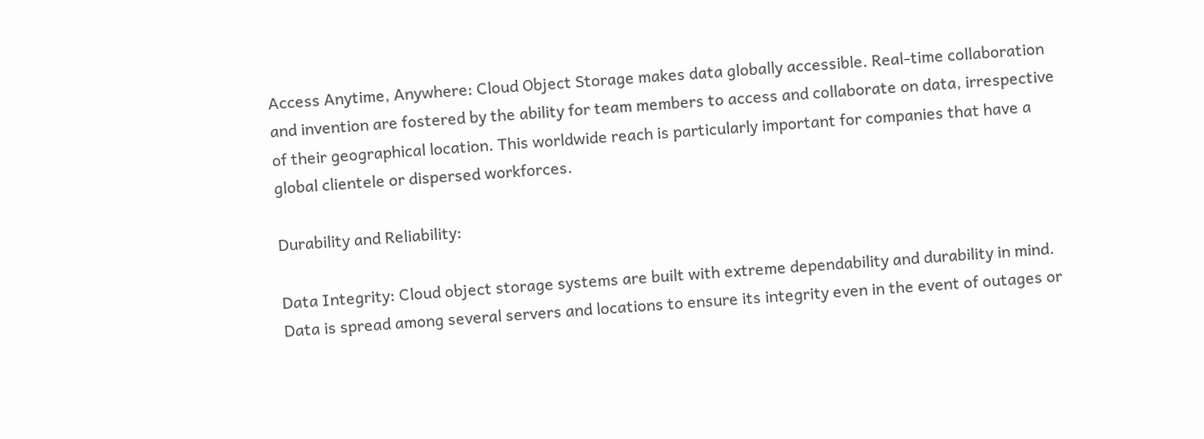Access Anytime, Anywhere: Cloud Object Storage makes data globally accessible. Real-time collaboration and invention are fostered by the ability for team members to access and collaborate on data, irrespective of their geographical location. This worldwide reach is particularly important for companies that have a global clientele or dispersed workforces.

Durability and Reliability:

Data Integrity: Cloud object storage systems are built with extreme dependability and durability in mind. Data is spread among several servers and locations to ensure its integrity even in the event of outages or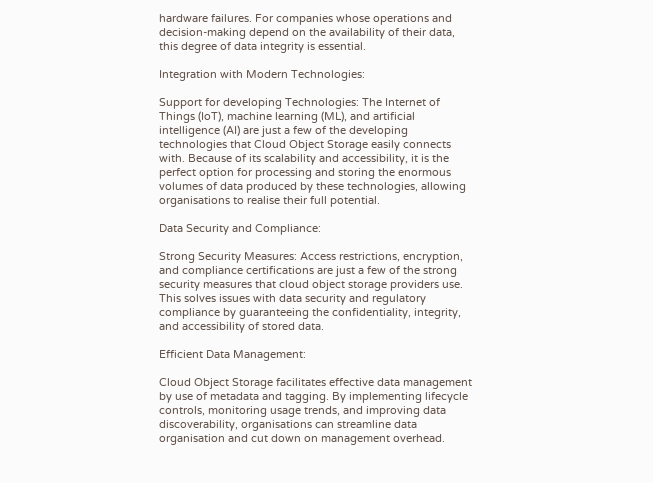hardware failures. For companies whose operations and decision-making depend on the availability of their data, this degree of data integrity is essential.

Integration with Modern Technologies:

Support for developing Technologies: The Internet of Things (IoT), machine learning (ML), and artificial intelligence (AI) are just a few of the developing technologies that Cloud Object Storage easily connects with. Because of its scalability and accessibility, it is the perfect option for processing and storing the enormous volumes of data produced by these technologies, allowing organisations to realise their full potential.

Data Security and Compliance:

Strong Security Measures: Access restrictions, encryption, and compliance certifications are just a few of the strong security measures that cloud object storage providers use. This solves issues with data security and regulatory compliance by guaranteeing the confidentiality, integrity, and accessibility of stored data.

Efficient Data Management:

Cloud Object Storage facilitates effective data management by use of metadata and tagging. By implementing lifecycle controls, monitoring usage trends, and improving data discoverability, organisations can streamline data organisation and cut down on management overhead.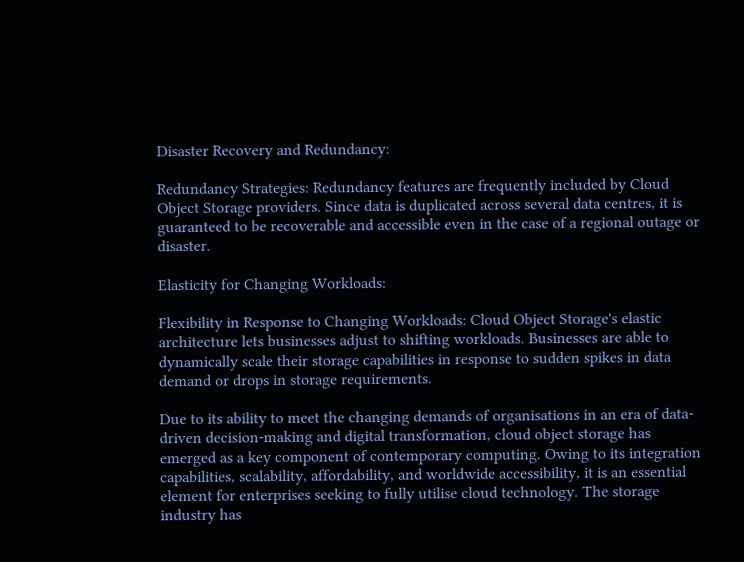Disaster Recovery and Redundancy:

Redundancy Strategies: Redundancy features are frequently included by Cloud Object Storage providers. Since data is duplicated across several data centres, it is guaranteed to be recoverable and accessible even in the case of a regional outage or disaster.

Elasticity for Changing Workloads:

Flexibility in Response to Changing Workloads: Cloud Object Storage's elastic architecture lets businesses adjust to shifting workloads. Businesses are able to dynamically scale their storage capabilities in response to sudden spikes in data demand or drops in storage requirements.

Due to its ability to meet the changing demands of organisations in an era of data-driven decision-making and digital transformation, cloud object storage has emerged as a key component of contemporary computing. Owing to its integration capabilities, scalability, affordability, and worldwide accessibility, it is an essential element for enterprises seeking to fully utilise cloud technology. The storage industry has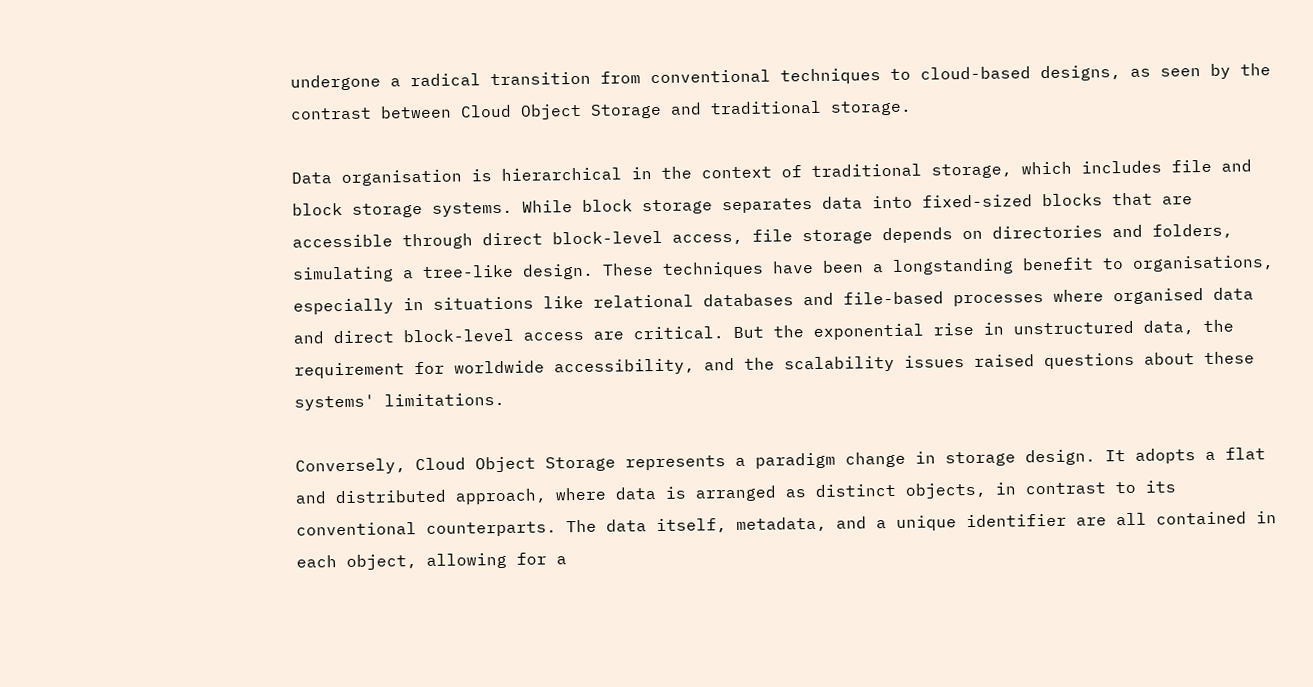undergone a radical transition from conventional techniques to cloud-based designs, as seen by the contrast between Cloud Object Storage and traditional storage.

Data organisation is hierarchical in the context of traditional storage, which includes file and block storage systems. While block storage separates data into fixed-sized blocks that are accessible through direct block-level access, file storage depends on directories and folders, simulating a tree-like design. These techniques have been a longstanding benefit to organisations, especially in situations like relational databases and file-based processes where organised data and direct block-level access are critical. But the exponential rise in unstructured data, the requirement for worldwide accessibility, and the scalability issues raised questions about these systems' limitations.

Conversely, Cloud Object Storage represents a paradigm change in storage design. It adopts a flat and distributed approach, where data is arranged as distinct objects, in contrast to its conventional counterparts. The data itself, metadata, and a unique identifier are all contained in each object, allowing for a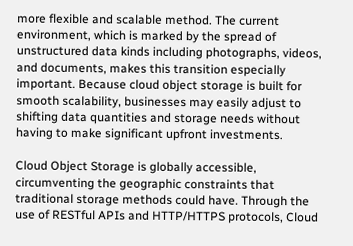more flexible and scalable method. The current environment, which is marked by the spread of unstructured data kinds including photographs, videos, and documents, makes this transition especially important. Because cloud object storage is built for smooth scalability, businesses may easily adjust to shifting data quantities and storage needs without having to make significant upfront investments.

Cloud Object Storage is globally accessible, circumventing the geographic constraints that traditional storage methods could have. Through the use of RESTful APIs and HTTP/HTTPS protocols, Cloud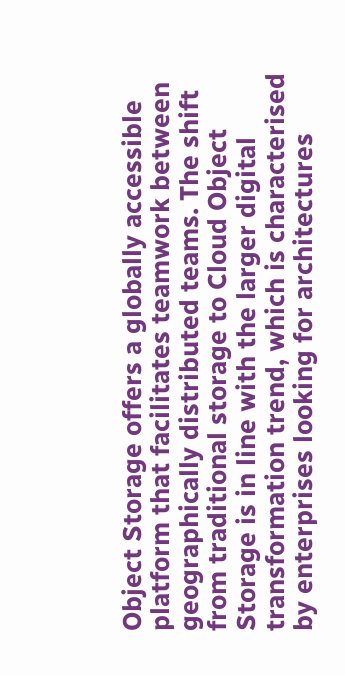Object Storage offers a globally accessible platform that facilitates teamwork between geographically distributed teams. The shift from traditional storage to Cloud Object Storage is in line with the larger digital transformation trend, which is characterised by enterprises looking for architectures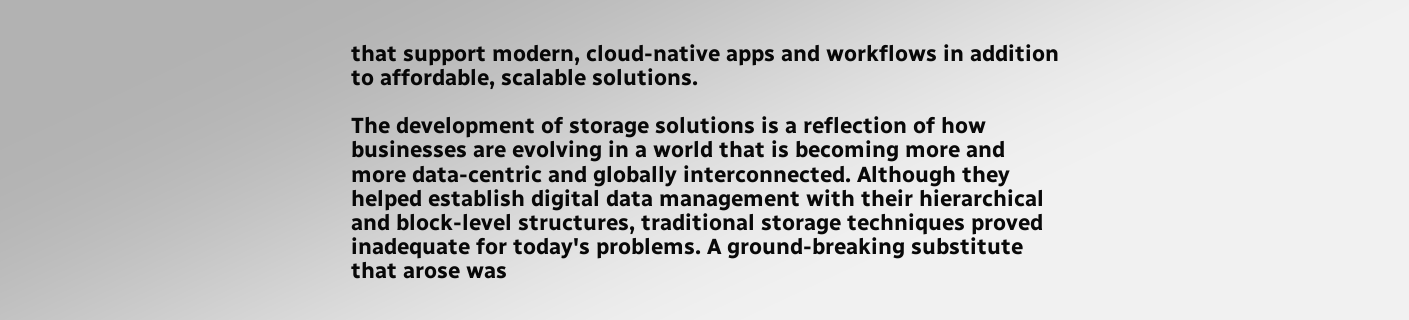that support modern, cloud-native apps and workflows in addition to affordable, scalable solutions.

The development of storage solutions is a reflection of how businesses are evolving in a world that is becoming more and more data-centric and globally interconnected. Although they helped establish digital data management with their hierarchical and block-level structures, traditional storage techniques proved inadequate for today's problems. A ground-breaking substitute that arose was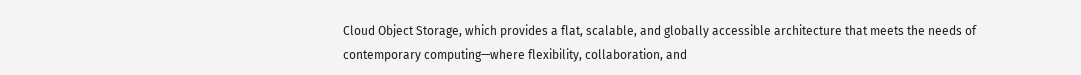Cloud Object Storage, which provides a flat, scalable, and globally accessible architecture that meets the needs of contemporary computing—where flexibility, collaboration, and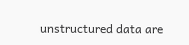unstructured data are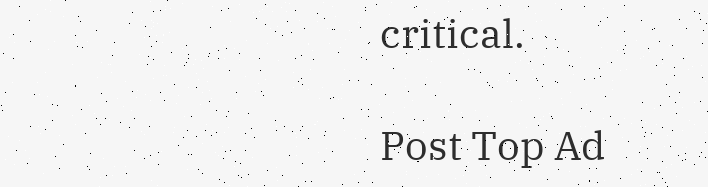critical.

Post Top Ad